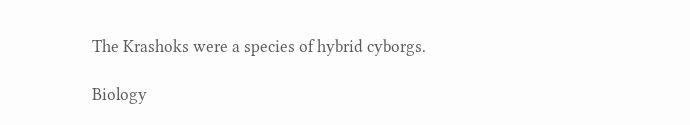The Krashoks were a species of hybrid cyborgs.

Biology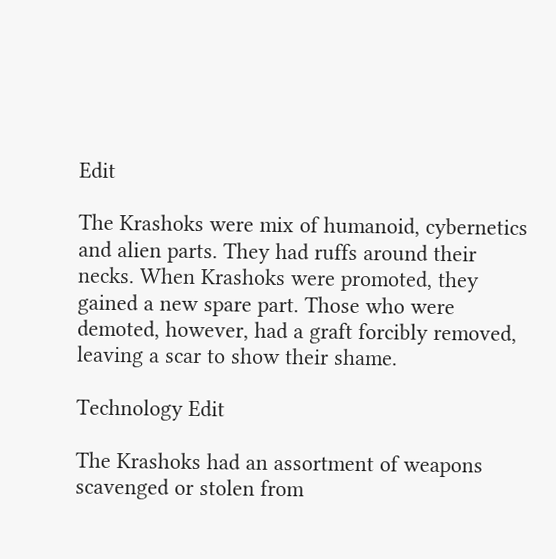Edit

The Krashoks were mix of humanoid, cybernetics and alien parts. They had ruffs around their necks. When Krashoks were promoted, they gained a new spare part. Those who were demoted, however, had a graft forcibly removed, leaving a scar to show their shame.

Technology Edit

The Krashoks had an assortment of weapons scavenged or stolen from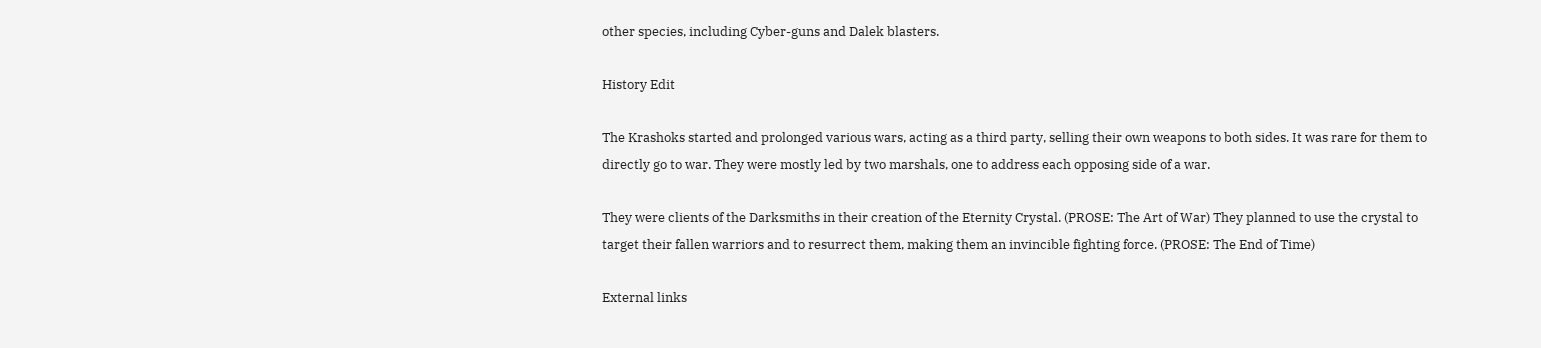other species, including Cyber-guns and Dalek blasters.

History Edit

The Krashoks started and prolonged various wars, acting as a third party, selling their own weapons to both sides. It was rare for them to directly go to war. They were mostly led by two marshals, one to address each opposing side of a war.

They were clients of the Darksmiths in their creation of the Eternity Crystal. (PROSE: The Art of War) They planned to use the crystal to target their fallen warriors and to resurrect them, making them an invincible fighting force. (PROSE: The End of Time)

External links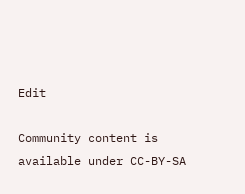Edit

Community content is available under CC-BY-SA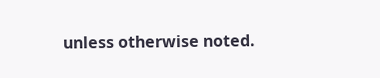unless otherwise noted.